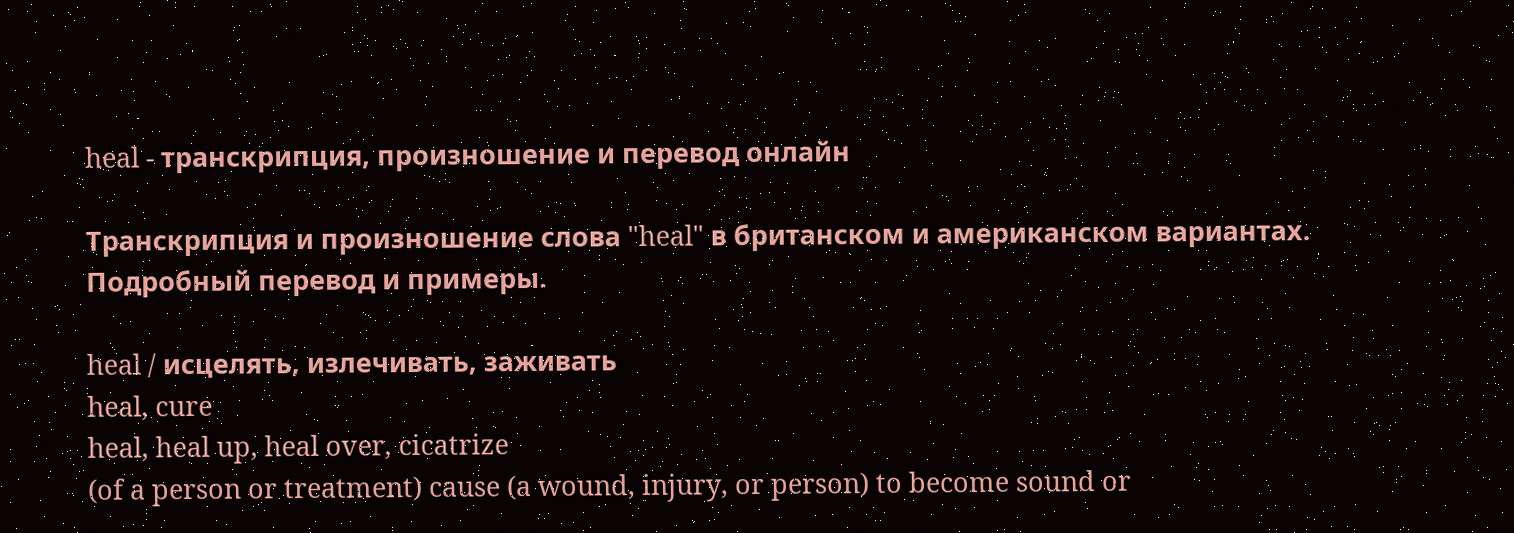heal - транскрипция, произношение и перевод онлайн

Транскрипция и произношение слова "heal" в британском и американском вариантах. Подробный перевод и примеры.

heal / исцелять, излечивать, заживать
heal, cure
heal, heal up, heal over, cicatrize
(of a person or treatment) cause (a wound, injury, or person) to become sound or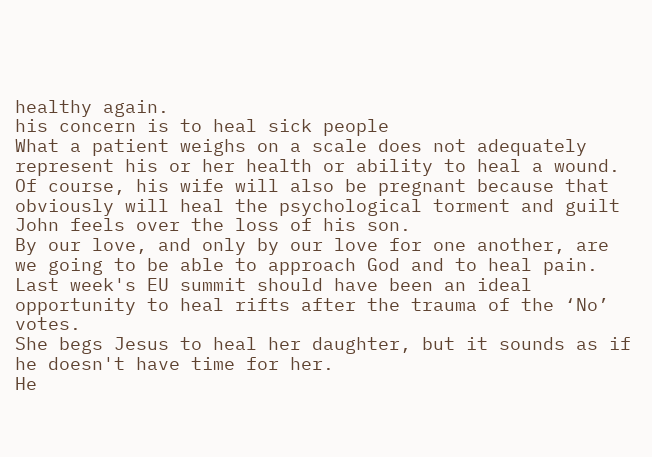healthy again.
his concern is to heal sick people
What a patient weighs on a scale does not adequately represent his or her health or ability to heal a wound.
Of course, his wife will also be pregnant because that obviously will heal the psychological torment and guilt John feels over the loss of his son.
By our love, and only by our love for one another, are we going to be able to approach God and to heal pain.
Last week's EU summit should have been an ideal opportunity to heal rifts after the trauma of the ‘No’ votes.
She begs Jesus to heal her daughter, but it sounds as if he doesn't have time for her.
He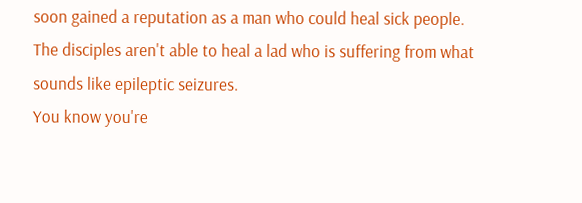soon gained a reputation as a man who could heal sick people.
The disciples aren't able to heal a lad who is suffering from what sounds like epileptic seizures.
You know you're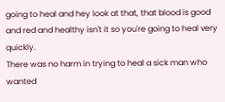going to heal and hey look at that, that blood is good and red and healthy isn't it so you're going to heal very quickly.
There was no harm in trying to heal a sick man who wanted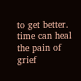to get better.
time can heal the pain of grief